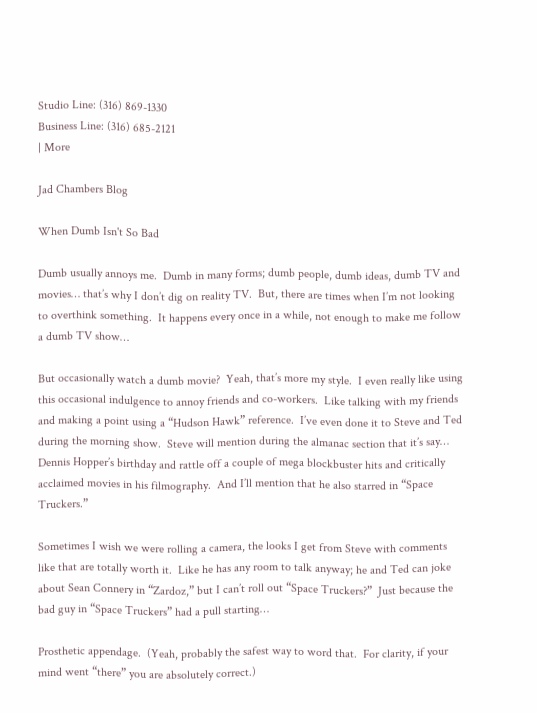Studio Line: (316) 869-1330
Business Line: (316) 685-2121
| More

Jad Chambers Blog

When Dumb Isn't So Bad

Dumb usually annoys me.  Dumb in many forms; dumb people, dumb ideas, dumb TV and movies… that’s why I don’t dig on reality TV.  But, there are times when I’m not looking to overthink something.  It happens every once in a while, not enough to make me follow a dumb TV show…

But occasionally watch a dumb movie?  Yeah, that’s more my style.  I even really like using this occasional indulgence to annoy friends and co-workers.  Like talking with my friends and making a point using a “Hudson Hawk” reference.  I’ve even done it to Steve and Ted during the morning show.  Steve will mention during the almanac section that it’s say… Dennis Hopper’s birthday and rattle off a couple of mega blockbuster hits and critically acclaimed movies in his filmography.  And I’ll mention that he also starred in “Space Truckers.”

Sometimes I wish we were rolling a camera, the looks I get from Steve with comments like that are totally worth it.  Like he has any room to talk anyway; he and Ted can joke about Sean Connery in “Zardoz,” but I can’t roll out “Space Truckers?”  Just because the bad guy in “Space Truckers” had a pull starting…

Prosthetic appendage.  (Yeah, probably the safest way to word that.  For clarity, if your mind went “there” you are absolutely correct.)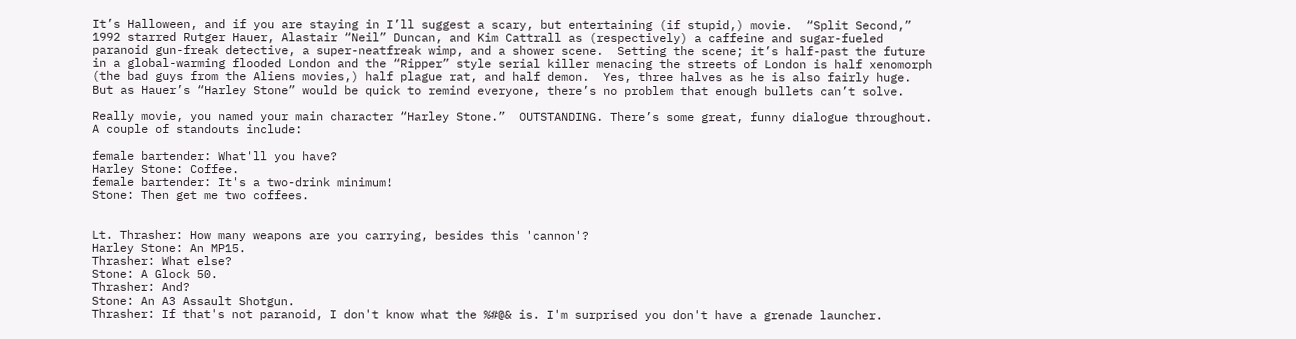It’s Halloween, and if you are staying in I’ll suggest a scary, but entertaining (if stupid,) movie.  “Split Second,” 1992 starred Rutger Hauer, Alastair “Neil” Duncan, and Kim Cattrall as (respectively) a caffeine and sugar-fueled paranoid gun-freak detective, a super-neatfreak wimp, and a shower scene.  Setting the scene; it’s half-past the future in a global-warming flooded London and the “Ripper” style serial killer menacing the streets of London is half xenomorph (the bad guys from the Aliens movies,) half plague rat, and half demon.  Yes, three halves as he is also fairly huge.  But as Hauer’s “Harley Stone” would be quick to remind everyone, there’s no problem that enough bullets can’t solve.

Really movie, you named your main character “Harley Stone.”  OUTSTANDING. There’s some great, funny dialogue throughout.  A couple of standouts include:

female bartender: What'll you have?
Harley Stone: Coffee.
female bartender: It's a two-drink minimum!
Stone: Then get me two coffees.


Lt. Thrasher: How many weapons are you carrying, besides this 'cannon'?
Harley Stone: An MP15.
Thrasher: What else?
Stone: A Glock 50.
Thrasher: And?
Stone: An A3 Assault Shotgun.
Thrasher: If that's not paranoid, I don't know what the %#@& is. I'm surprised you don't have a grenade launcher.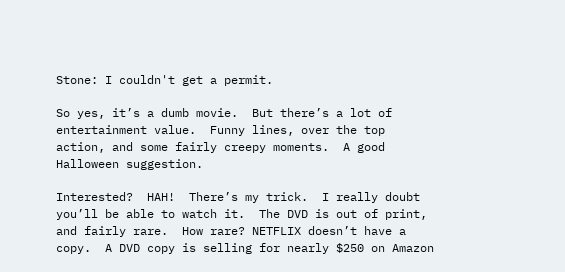Stone: I couldn't get a permit.

So yes, it’s a dumb movie.  But there’s a lot of entertainment value.  Funny lines, over the top action, and some fairly creepy moments.  A good Halloween suggestion.

Interested?  HAH!  There’s my trick.  I really doubt you’ll be able to watch it.  The DVD is out of print, and fairly rare.  How rare? NETFLIX doesn’t have a copy.  A DVD copy is selling for nearly $250 on Amazon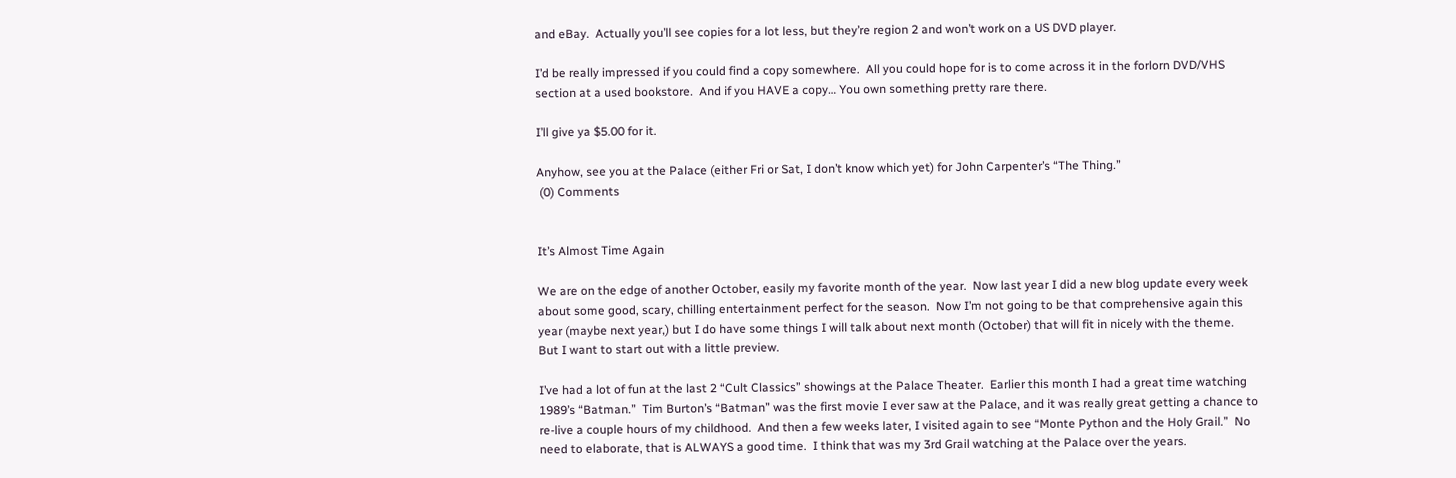and eBay.  Actually you’ll see copies for a lot less, but they’re region 2 and won’t work on a US DVD player.

I’d be really impressed if you could find a copy somewhere.  All you could hope for is to come across it in the forlorn DVD/VHS section at a used bookstore.  And if you HAVE a copy… You own something pretty rare there.

I’ll give ya $5.00 for it.

Anyhow, see you at the Palace (either Fri or Sat, I don’t know which yet) for John Carpenter’s “The Thing.”
 (0) Comments


It’s Almost Time Again

We are on the edge of another October, easily my favorite month of the year.  Now last year I did a new blog update every week about some good, scary, chilling entertainment perfect for the season.  Now I’m not going to be that comprehensive again this year (maybe next year,) but I do have some things I will talk about next month (October) that will fit in nicely with the theme.  But I want to start out with a little preview.

I’ve had a lot of fun at the last 2 “Cult Classics” showings at the Palace Theater.  Earlier this month I had a great time watching 1989’s “Batman.”  Tim Burton’s “Batman” was the first movie I ever saw at the Palace, and it was really great getting a chance to re-live a couple hours of my childhood.  And then a few weeks later, I visited again to see “Monte Python and the Holy Grail.”  No need to elaborate, that is ALWAYS a good time.  I think that was my 3rd Grail watching at the Palace over the years.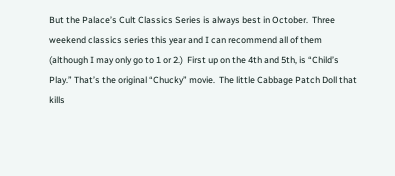But the Palace’s Cult Classics Series is always best in October.  Three weekend classics series this year and I can recommend all of them (although I may only go to 1 or 2.)  First up on the 4th and 5th, is “Child’s Play.” That’s the original “Chucky” movie.  The little Cabbage Patch Doll that kills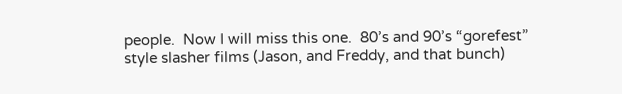people.  Now I will miss this one.  80’s and 90’s “gorefest” style slasher films (Jason, and Freddy, and that bunch)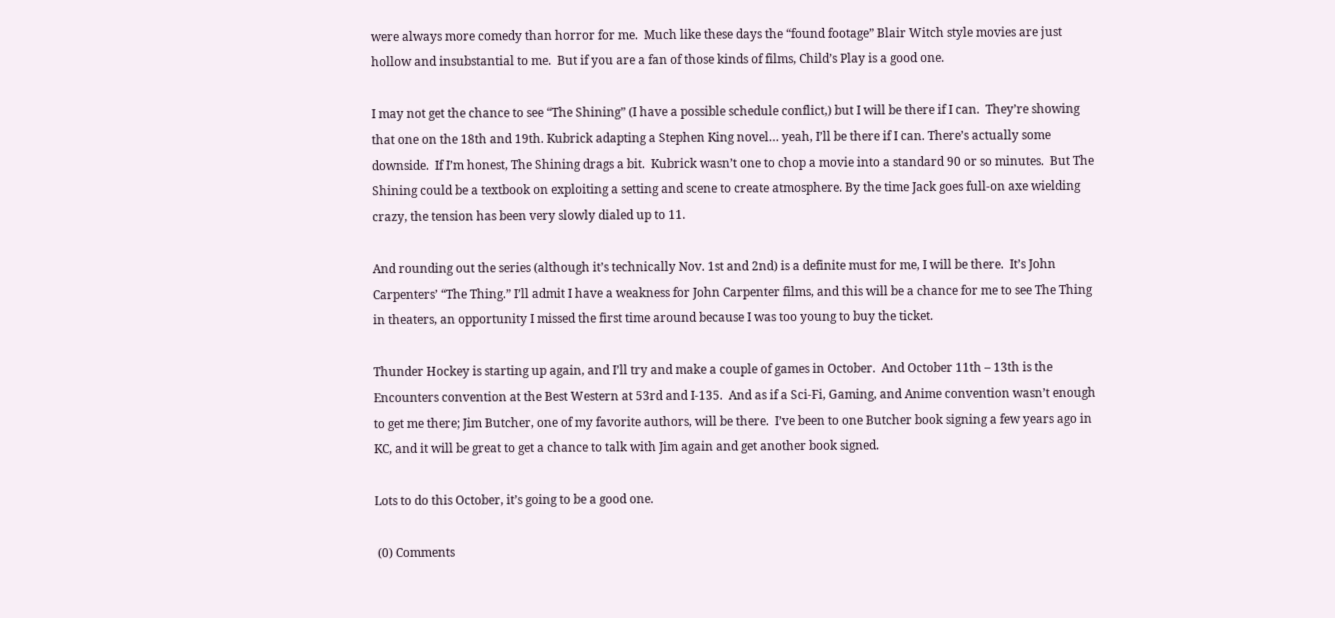were always more comedy than horror for me.  Much like these days the “found footage” Blair Witch style movies are just hollow and insubstantial to me.  But if you are a fan of those kinds of films, Child’s Play is a good one.

I may not get the chance to see “The Shining” (I have a possible schedule conflict,) but I will be there if I can.  They’re showing that one on the 18th and 19th. Kubrick adapting a Stephen King novel… yeah, I’ll be there if I can. There’s actually some downside.  If I’m honest, The Shining drags a bit.  Kubrick wasn’t one to chop a movie into a standard 90 or so minutes.  But The Shining could be a textbook on exploiting a setting and scene to create atmosphere. By the time Jack goes full-on axe wielding crazy, the tension has been very slowly dialed up to 11.

And rounding out the series (although it’s technically Nov. 1st and 2nd) is a definite must for me, I will be there.  It’s John Carpenters’ “The Thing.” I’ll admit I have a weakness for John Carpenter films, and this will be a chance for me to see The Thing in theaters, an opportunity I missed the first time around because I was too young to buy the ticket.

Thunder Hockey is starting up again, and I’ll try and make a couple of games in October.  And October 11th – 13th is the Encounters convention at the Best Western at 53rd and I-135.  And as if a Sci-Fi, Gaming, and Anime convention wasn’t enough to get me there; Jim Butcher, one of my favorite authors, will be there.  I’ve been to one Butcher book signing a few years ago in KC, and it will be great to get a chance to talk with Jim again and get another book signed.

Lots to do this October, it’s going to be a good one.

 (0) Comments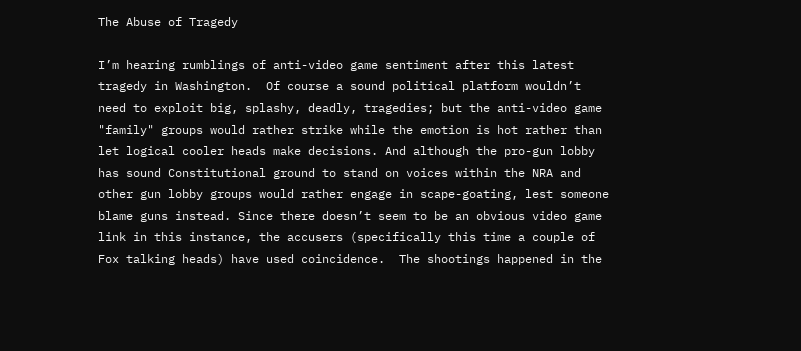The Abuse of Tragedy

I’m hearing rumblings of anti-video game sentiment after this latest tragedy in Washington.  Of course a sound political platform wouldn’t need to exploit big, splashy, deadly, tragedies; but the anti-video game "family" groups would rather strike while the emotion is hot rather than let logical cooler heads make decisions. And although the pro-gun lobby has sound Constitutional ground to stand on voices within the NRA and other gun lobby groups would rather engage in scape-goating, lest someone blame guns instead. Since there doesn’t seem to be an obvious video game link in this instance, the accusers (specifically this time a couple of Fox talking heads) have used coincidence.  The shootings happened in the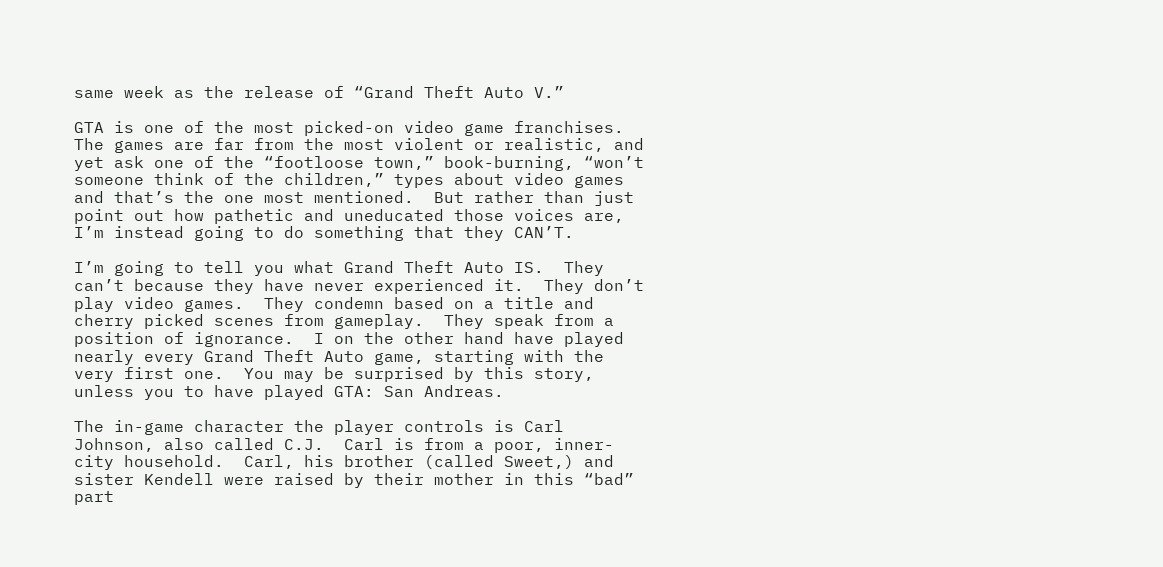same week as the release of “Grand Theft Auto V.”

GTA is one of the most picked-on video game franchises.  The games are far from the most violent or realistic, and yet ask one of the “footloose town,” book-burning, “won’t someone think of the children,” types about video games and that’s the one most mentioned.  But rather than just point out how pathetic and uneducated those voices are, I’m instead going to do something that they CAN’T.

I’m going to tell you what Grand Theft Auto IS.  They can’t because they have never experienced it.  They don’t play video games.  They condemn based on a title and cherry picked scenes from gameplay.  They speak from a position of ignorance.  I on the other hand have played nearly every Grand Theft Auto game, starting with the very first one.  You may be surprised by this story, unless you to have played GTA: San Andreas.

The in-game character the player controls is Carl Johnson, also called C.J.  Carl is from a poor, inner-city household.  Carl, his brother (called Sweet,) and sister Kendell were raised by their mother in this “bad” part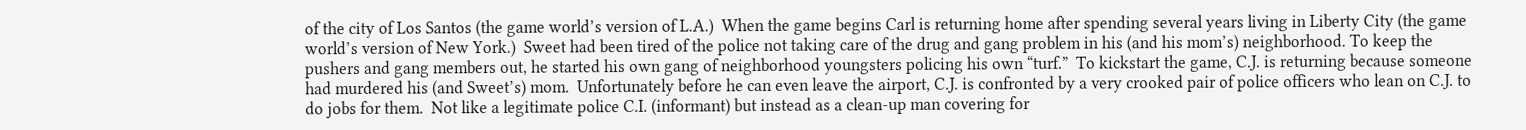of the city of Los Santos (the game world’s version of L.A.)  When the game begins Carl is returning home after spending several years living in Liberty City (the game world’s version of New York.)  Sweet had been tired of the police not taking care of the drug and gang problem in his (and his mom’s) neighborhood. To keep the pushers and gang members out, he started his own gang of neighborhood youngsters policing his own “turf.”  To kickstart the game, C.J. is returning because someone had murdered his (and Sweet’s) mom.  Unfortunately before he can even leave the airport, C.J. is confronted by a very crooked pair of police officers who lean on C.J. to do jobs for them.  Not like a legitimate police C.I. (informant) but instead as a clean-up man covering for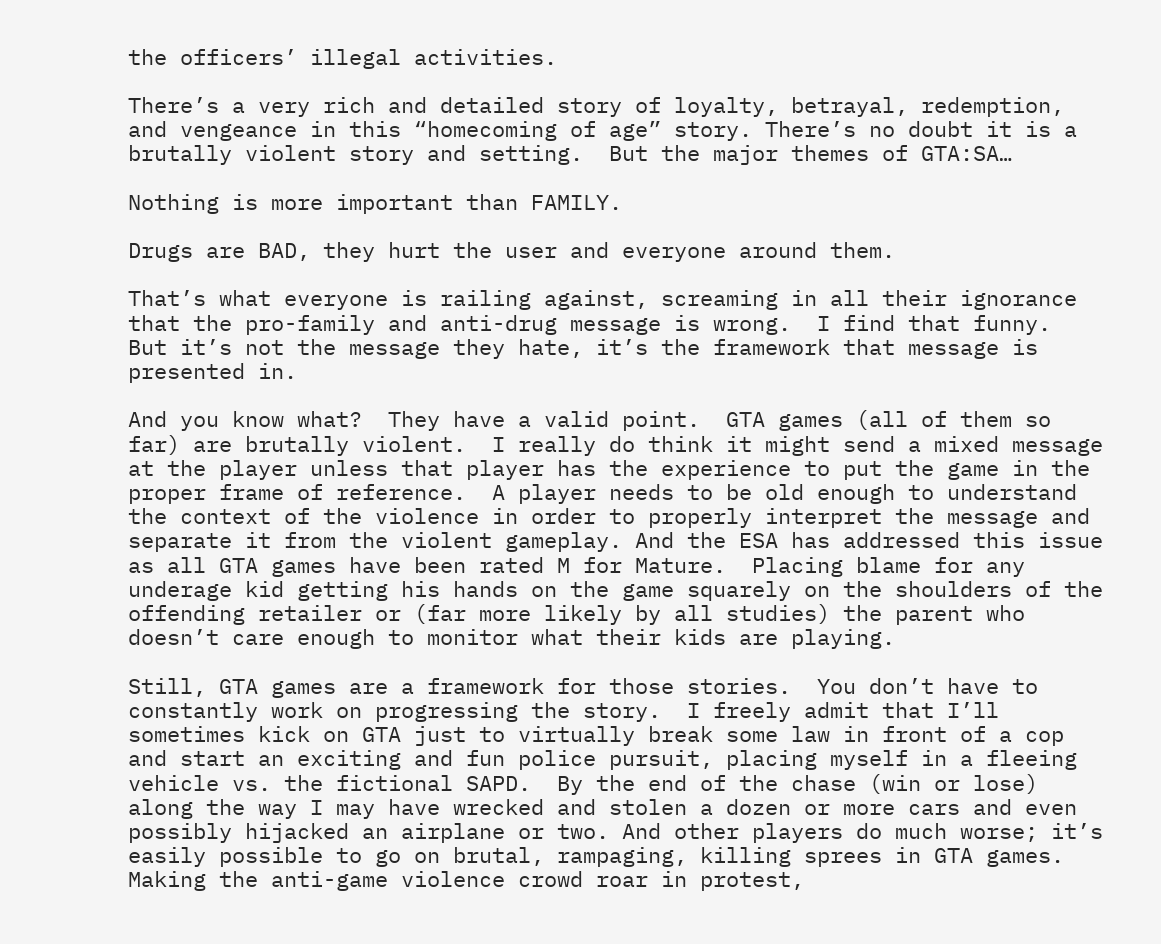the officers’ illegal activities.

There’s a very rich and detailed story of loyalty, betrayal, redemption, and vengeance in this “homecoming of age” story. There’s no doubt it is a brutally violent story and setting.  But the major themes of GTA:SA…

Nothing is more important than FAMILY.

Drugs are BAD, they hurt the user and everyone around them.

That’s what everyone is railing against, screaming in all their ignorance that the pro-family and anti-drug message is wrong.  I find that funny.  But it’s not the message they hate, it’s the framework that message is presented in.

And you know what?  They have a valid point.  GTA games (all of them so far) are brutally violent.  I really do think it might send a mixed message at the player unless that player has the experience to put the game in the proper frame of reference.  A player needs to be old enough to understand the context of the violence in order to properly interpret the message and separate it from the violent gameplay. And the ESA has addressed this issue as all GTA games have been rated M for Mature.  Placing blame for any underage kid getting his hands on the game squarely on the shoulders of the offending retailer or (far more likely by all studies) the parent who doesn’t care enough to monitor what their kids are playing.

Still, GTA games are a framework for those stories.  You don’t have to constantly work on progressing the story.  I freely admit that I’ll sometimes kick on GTA just to virtually break some law in front of a cop and start an exciting and fun police pursuit, placing myself in a fleeing vehicle vs. the fictional SAPD.  By the end of the chase (win or lose) along the way I may have wrecked and stolen a dozen or more cars and even possibly hijacked an airplane or two. And other players do much worse; it’s easily possible to go on brutal, rampaging, killing sprees in GTA games. Making the anti-game violence crowd roar in protest,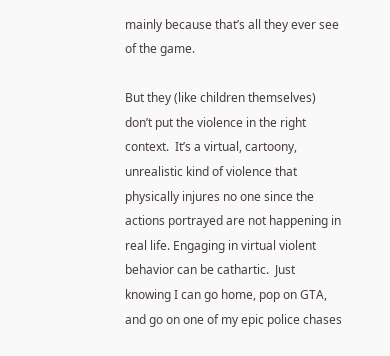mainly because that’s all they ever see of the game.

But they (like children themselves) don’t put the violence in the right context.  It’s a virtual, cartoony, unrealistic kind of violence that physically injures no one since the actions portrayed are not happening in real life. Engaging in virtual violent behavior can be cathartic.  Just knowing I can go home, pop on GTA, and go on one of my epic police chases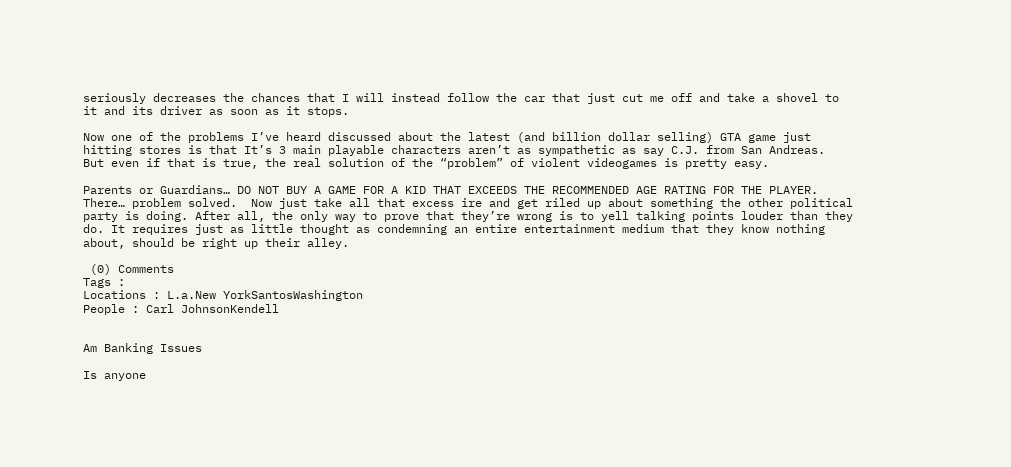seriously decreases the chances that I will instead follow the car that just cut me off and take a shovel to it and its driver as soon as it stops.

Now one of the problems I’ve heard discussed about the latest (and billion dollar selling) GTA game just hitting stores is that It’s 3 main playable characters aren’t as sympathetic as say C.J. from San Andreas.  But even if that is true, the real solution of the “problem” of violent videogames is pretty easy.

Parents or Guardians… DO NOT BUY A GAME FOR A KID THAT EXCEEDS THE RECOMMENDED AGE RATING FOR THE PLAYER.  There… problem solved.  Now just take all that excess ire and get riled up about something the other political party is doing. After all, the only way to prove that they’re wrong is to yell talking points louder than they do. It requires just as little thought as condemning an entire entertainment medium that they know nothing about, should be right up their alley.

 (0) Comments
Tags :
Locations : L.a.New YorkSantosWashington
People : Carl JohnsonKendell


Am Banking Issues

Is anyone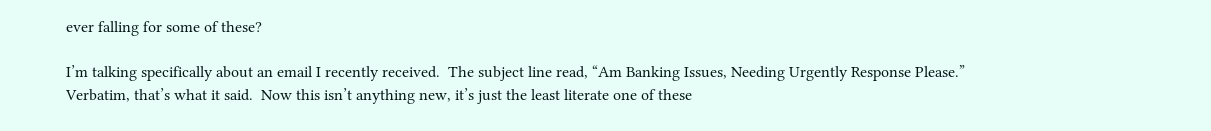ever falling for some of these?

I’m talking specifically about an email I recently received.  The subject line read, “Am Banking Issues, Needing Urgently Response Please.”  Verbatim, that’s what it said.  Now this isn’t anything new, it’s just the least literate one of these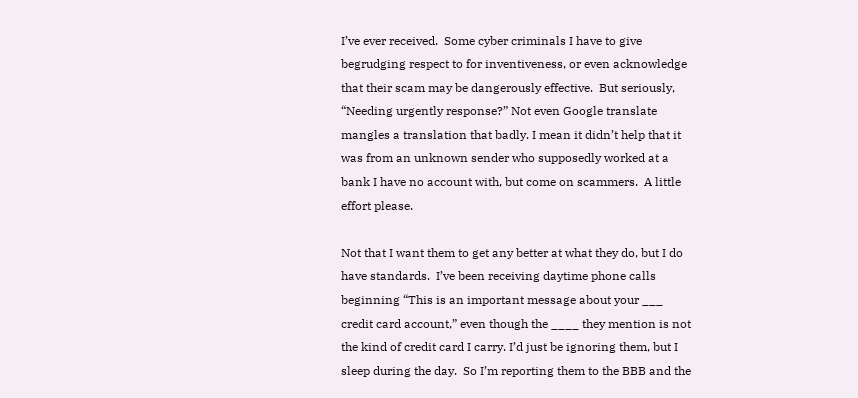I’ve ever received.  Some cyber criminals I have to give begrudging respect to for inventiveness, or even acknowledge that their scam may be dangerously effective.  But seriously, “Needing urgently response?” Not even Google translate mangles a translation that badly. I mean it didn’t help that it was from an unknown sender who supposedly worked at a bank I have no account with, but come on scammers.  A little effort please.

Not that I want them to get any better at what they do, but I do have standards.  I’ve been receiving daytime phone calls beginning “This is an important message about your ___ credit card account,” even though the ____ they mention is not the kind of credit card I carry. I’d just be ignoring them, but I sleep during the day.  So I’m reporting them to the BBB and the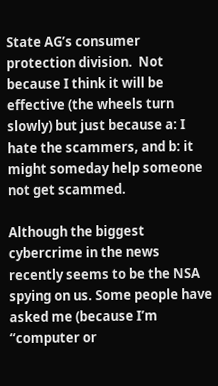State AG’s consumer protection division.  Not because I think it will be effective (the wheels turn slowly) but just because a: I hate the scammers, and b: it might someday help someone not get scammed.

Although the biggest cybercrime in the news recently seems to be the NSA spying on us. Some people have asked me (because I’m “computer or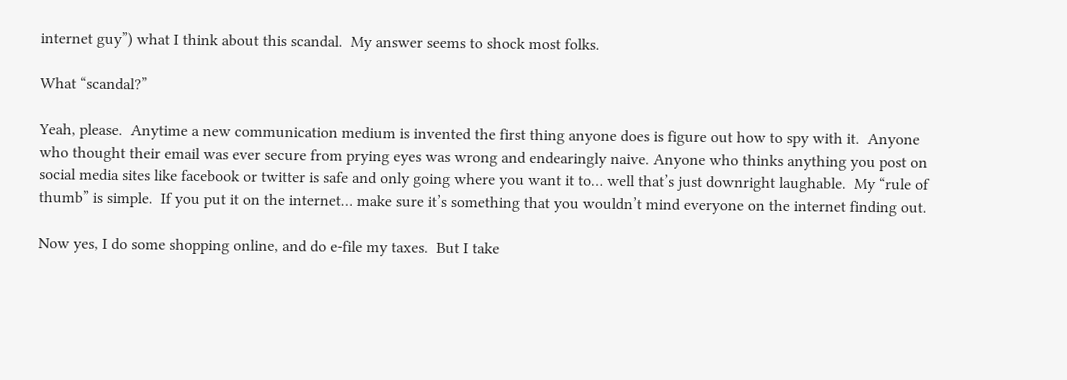internet guy”) what I think about this scandal.  My answer seems to shock most folks.

What “scandal?”

Yeah, please.  Anytime a new communication medium is invented the first thing anyone does is figure out how to spy with it.  Anyone who thought their email was ever secure from prying eyes was wrong and endearingly naive. Anyone who thinks anything you post on social media sites like facebook or twitter is safe and only going where you want it to… well that’s just downright laughable.  My “rule of thumb” is simple.  If you put it on the internet… make sure it’s something that you wouldn’t mind everyone on the internet finding out.

Now yes, I do some shopping online, and do e-file my taxes.  But I take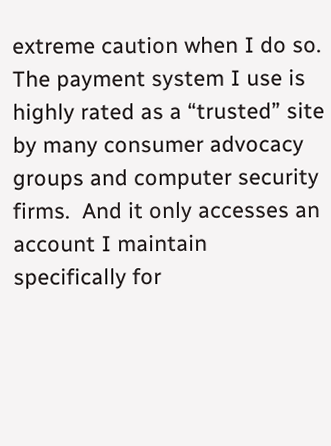extreme caution when I do so.  The payment system I use is highly rated as a “trusted” site by many consumer advocacy groups and computer security firms.  And it only accesses an account I maintain specifically for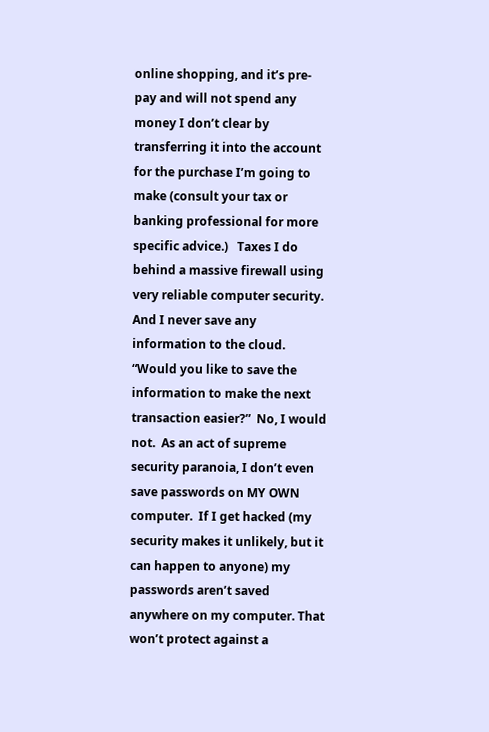online shopping, and it’s pre-pay and will not spend any money I don’t clear by transferring it into the account for the purchase I’m going to make (consult your tax or banking professional for more specific advice.)   Taxes I do behind a massive firewall using very reliable computer security.  And I never save any information to the cloud. “Would you like to save the information to make the next transaction easier?”  No, I would not.  As an act of supreme security paranoia, I don’t even save passwords on MY OWN computer.  If I get hacked (my security makes it unlikely, but it can happen to anyone) my passwords aren’t saved anywhere on my computer. That won’t protect against a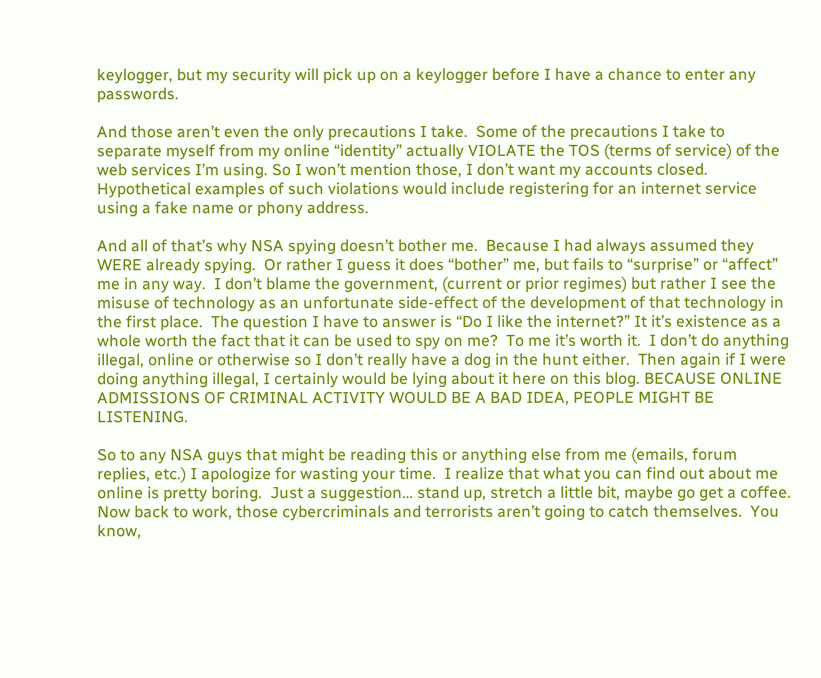keylogger, but my security will pick up on a keylogger before I have a chance to enter any passwords.

And those aren’t even the only precautions I take.  Some of the precautions I take to separate myself from my online “identity” actually VIOLATE the TOS (terms of service) of the web services I’m using. So I won’t mention those, I don’t want my accounts closed.  Hypothetical examples of such violations would include registering for an internet service using a fake name or phony address.

And all of that’s why NSA spying doesn’t bother me.  Because I had always assumed they WERE already spying.  Or rather I guess it does “bother” me, but fails to “surprise” or “affect” me in any way.  I don’t blame the government, (current or prior regimes) but rather I see the misuse of technology as an unfortunate side-effect of the development of that technology in the first place.  The question I have to answer is “Do I like the internet?” It it’s existence as a whole worth the fact that it can be used to spy on me?  To me it’s worth it.  I don’t do anything illegal, online or otherwise so I don’t really have a dog in the hunt either.  Then again if I were doing anything illegal, I certainly would be lying about it here on this blog. BECAUSE ONLINE ADMISSIONS OF CRIMINAL ACTIVITY WOULD BE A BAD IDEA, PEOPLE MIGHT BE LISTENING.

So to any NSA guys that might be reading this or anything else from me (emails, forum replies, etc.) I apologize for wasting your time.  I realize that what you can find out about me online is pretty boring.  Just a suggestion… stand up, stretch a little bit, maybe go get a coffee.  Now back to work, those cybercriminals and terrorists aren’t going to catch themselves.  You know,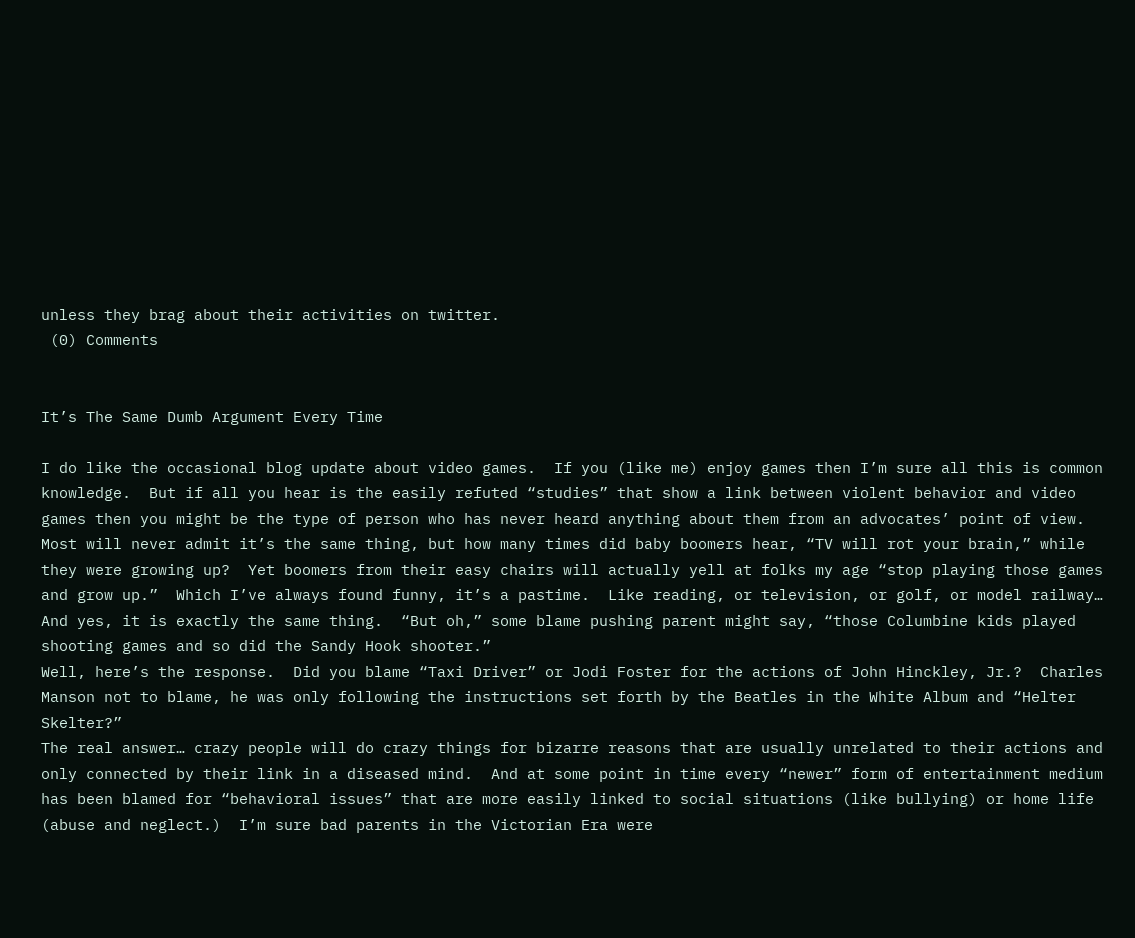unless they brag about their activities on twitter.
 (0) Comments


It’s The Same Dumb Argument Every Time

I do like the occasional blog update about video games.  If you (like me) enjoy games then I’m sure all this is common knowledge.  But if all you hear is the easily refuted “studies” that show a link between violent behavior and video games then you might be the type of person who has never heard anything about them from an advocates’ point of view.  Most will never admit it’s the same thing, but how many times did baby boomers hear, “TV will rot your brain,” while they were growing up?  Yet boomers from their easy chairs will actually yell at folks my age “stop playing those games and grow up.”  Which I’ve always found funny, it’s a pastime.  Like reading, or television, or golf, or model railway…
And yes, it is exactly the same thing.  “But oh,” some blame pushing parent might say, “those Columbine kids played shooting games and so did the Sandy Hook shooter.”
Well, here’s the response.  Did you blame “Taxi Driver” or Jodi Foster for the actions of John Hinckley, Jr.?  Charles Manson not to blame, he was only following the instructions set forth by the Beatles in the White Album and “Helter Skelter?”
The real answer… crazy people will do crazy things for bizarre reasons that are usually unrelated to their actions and only connected by their link in a diseased mind.  And at some point in time every “newer” form of entertainment medium has been blamed for “behavioral issues” that are more easily linked to social situations (like bullying) or home life (abuse and neglect.)  I’m sure bad parents in the Victorian Era were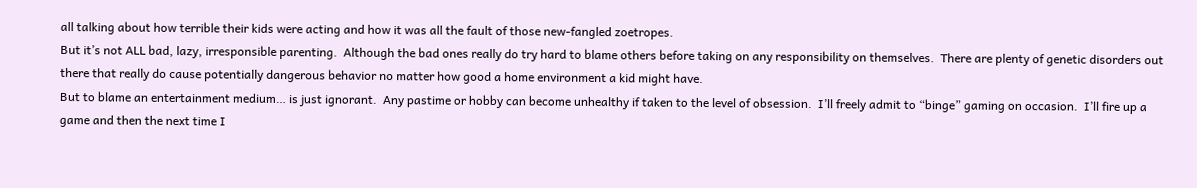all talking about how terrible their kids were acting and how it was all the fault of those new-fangled zoetropes.
But it’s not ALL bad, lazy, irresponsible parenting.  Although the bad ones really do try hard to blame others before taking on any responsibility on themselves.  There are plenty of genetic disorders out there that really do cause potentially dangerous behavior no matter how good a home environment a kid might have.
But to blame an entertainment medium… is just ignorant.  Any pastime or hobby can become unhealthy if taken to the level of obsession.  I’ll freely admit to “binge” gaming on occasion.  I’ll fire up a game and then the next time I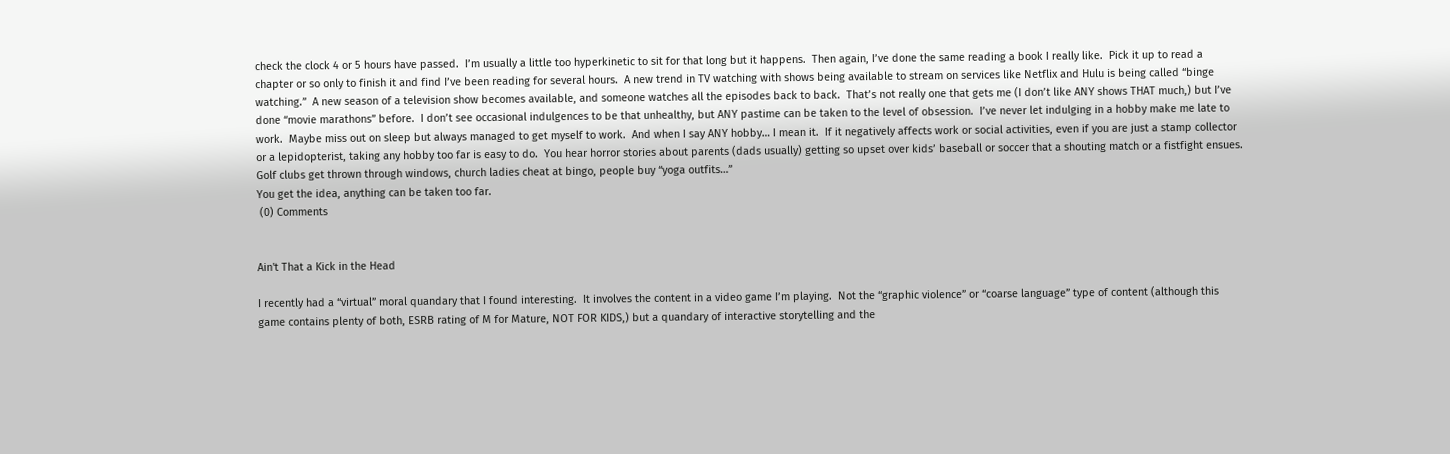check the clock 4 or 5 hours have passed.  I’m usually a little too hyperkinetic to sit for that long but it happens.  Then again, I’ve done the same reading a book I really like.  Pick it up to read a chapter or so only to finish it and find I’ve been reading for several hours.  A new trend in TV watching with shows being available to stream on services like Netflix and Hulu is being called “binge watching.”  A new season of a television show becomes available, and someone watches all the episodes back to back.  That’s not really one that gets me (I don’t like ANY shows THAT much,) but I’ve done “movie marathons” before.  I don’t see occasional indulgences to be that unhealthy, but ANY pastime can be taken to the level of obsession.  I’ve never let indulging in a hobby make me late to work.  Maybe miss out on sleep but always managed to get myself to work.  And when I say ANY hobby… I mean it.  If it negatively affects work or social activities, even if you are just a stamp collector or a lepidopterist, taking any hobby too far is easy to do.  You hear horror stories about parents (dads usually) getting so upset over kids’ baseball or soccer that a shouting match or a fistfight ensues.  Golf clubs get thrown through windows, church ladies cheat at bingo, people buy “yoga outfits…”
You get the idea, anything can be taken too far.
 (0) Comments


Ain't That a Kick in the Head

I recently had a “virtual” moral quandary that I found interesting.  It involves the content in a video game I’m playing.  Not the “graphic violence” or “coarse language” type of content (although this game contains plenty of both, ESRB rating of M for Mature, NOT FOR KIDS,) but a quandary of interactive storytelling and the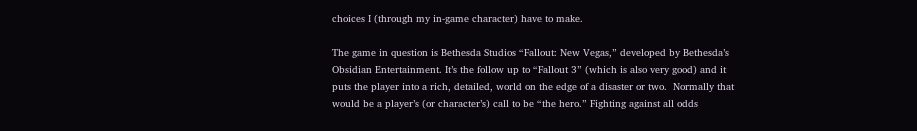choices I (through my in-game character) have to make.

The game in question is Bethesda Studios “Fallout: New Vegas,” developed by Bethesda’s Obsidian Entertainment. It’s the follow up to “Fallout 3” (which is also very good) and it puts the player into a rich, detailed, world on the edge of a disaster or two.  Normally that would be a player’s (or character’s) call to be “the hero.” Fighting against all odds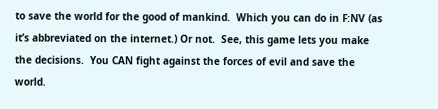to save the world for the good of mankind.  Which you can do in F:NV (as it’s abbreviated on the internet.) Or not.  See, this game lets you make the decisions.  You CAN fight against the forces of evil and save the world.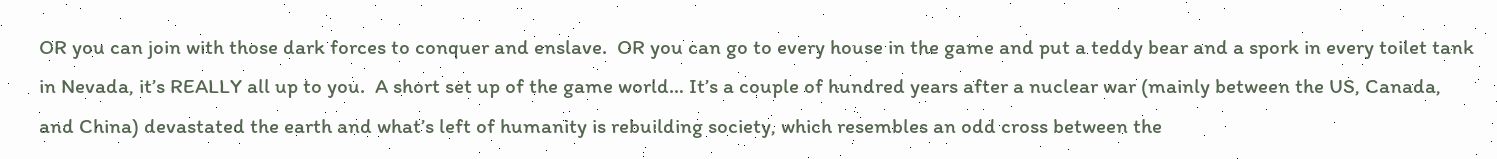OR you can join with those dark forces to conquer and enslave.  OR you can go to every house in the game and put a teddy bear and a spork in every toilet tank in Nevada, it’s REALLY all up to you.  A short set up of the game world… It’s a couple of hundred years after a nuclear war (mainly between the US, Canada, and China) devastated the earth and what’s left of humanity is rebuilding society, which resembles an odd cross between the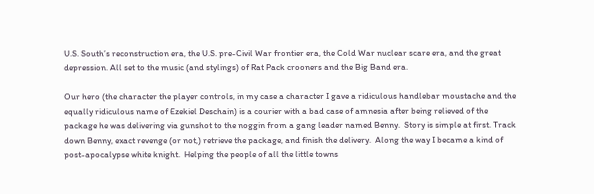U.S. South’s reconstruction era, the U.S. pre-Civil War frontier era, the Cold War nuclear scare era, and the great depression. All set to the music (and stylings) of Rat Pack crooners and the Big Band era.

Our hero (the character the player controls, in my case a character I gave a ridiculous handlebar moustache and the equally ridiculous name of Ezekiel Deschain) is a courier with a bad case of amnesia after being relieved of the package he was delivering via gunshot to the noggin from a gang leader named Benny.  Story is simple at first. Track down Benny, exact revenge (or not,) retrieve the package, and finish the delivery.  Along the way I became a kind of post-apocalypse white knight.  Helping the people of all the little towns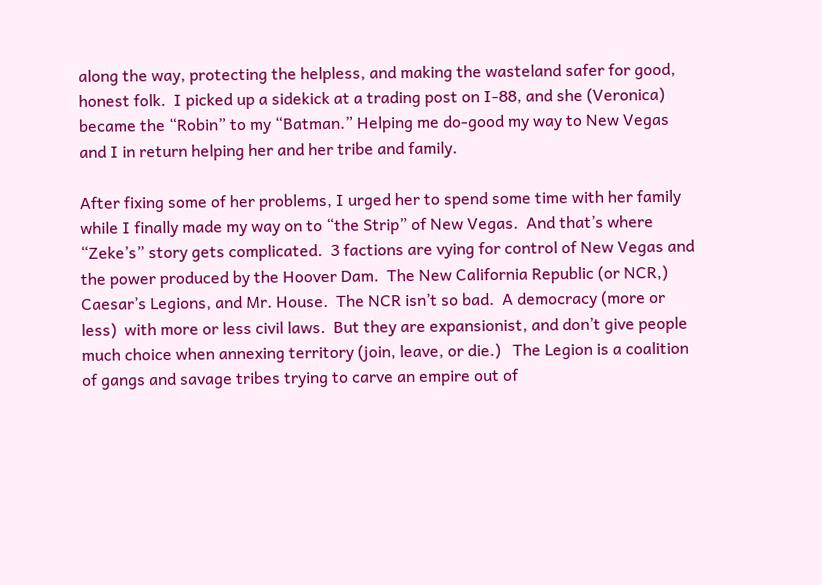along the way, protecting the helpless, and making the wasteland safer for good, honest folk.  I picked up a sidekick at a trading post on I-88, and she (Veronica) became the “Robin” to my “Batman.” Helping me do-good my way to New Vegas and I in return helping her and her tribe and family.

After fixing some of her problems, I urged her to spend some time with her family while I finally made my way on to “the Strip” of New Vegas.  And that’s where “Zeke’s” story gets complicated.  3 factions are vying for control of New Vegas and the power produced by the Hoover Dam.  The New California Republic (or NCR,) Caesar’s Legions, and Mr. House.  The NCR isn’t so bad.  A democracy (more or less)  with more or less civil laws.  But they are expansionist, and don’t give people much choice when annexing territory (join, leave, or die.)   The Legion is a coalition of gangs and savage tribes trying to carve an empire out of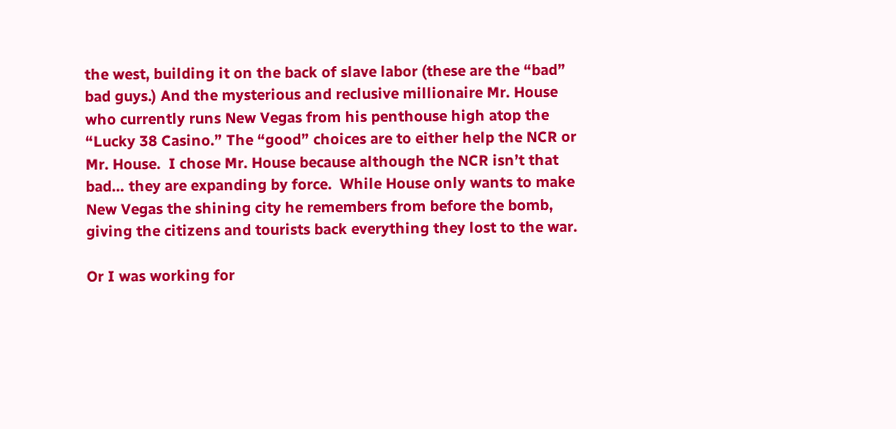the west, building it on the back of slave labor (these are the “bad” bad guys.) And the mysterious and reclusive millionaire Mr. House who currently runs New Vegas from his penthouse high atop the “Lucky 38 Casino.” The “good” choices are to either help the NCR or Mr. House.  I chose Mr. House because although the NCR isn’t that bad… they are expanding by force.  While House only wants to make New Vegas the shining city he remembers from before the bomb, giving the citizens and tourists back everything they lost to the war.

Or I was working for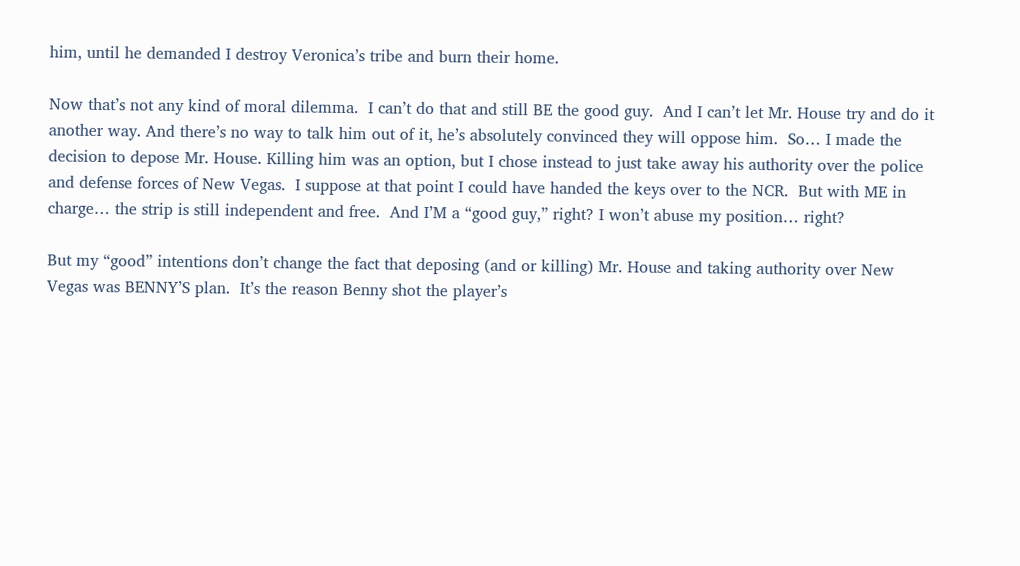him, until he demanded I destroy Veronica’s tribe and burn their home.

Now that’s not any kind of moral dilemma.  I can’t do that and still BE the good guy.  And I can’t let Mr. House try and do it another way. And there’s no way to talk him out of it, he’s absolutely convinced they will oppose him.  So… I made the decision to depose Mr. House. Killing him was an option, but I chose instead to just take away his authority over the police and defense forces of New Vegas.  I suppose at that point I could have handed the keys over to the NCR.  But with ME in charge… the strip is still independent and free.  And I’M a “good guy,” right? I won’t abuse my position… right?

But my “good” intentions don’t change the fact that deposing (and or killing) Mr. House and taking authority over New Vegas was BENNY’S plan.  It’s the reason Benny shot the player’s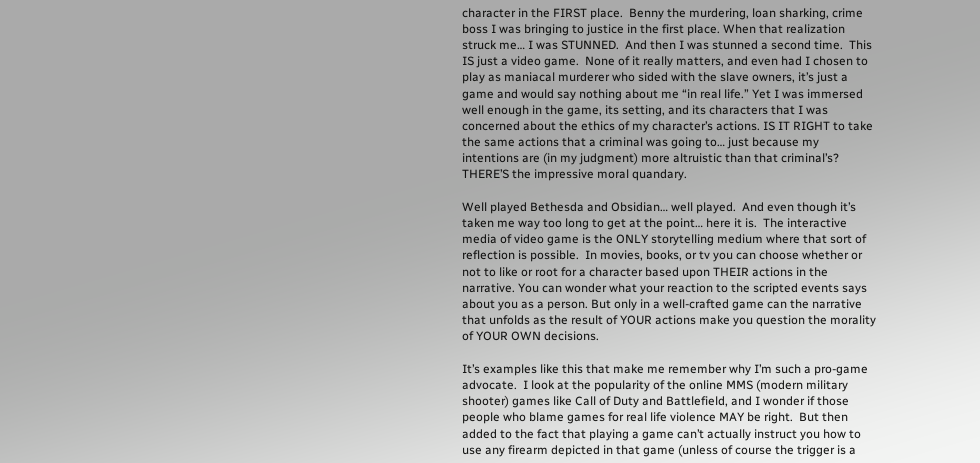character in the FIRST place.  Benny the murdering, loan sharking, crime boss I was bringing to justice in the first place. When that realization struck me… I was STUNNED.  And then I was stunned a second time.  This IS just a video game.  None of it really matters, and even had I chosen to play as maniacal murderer who sided with the slave owners, it’s just a game and would say nothing about me “in real life.” Yet I was immersed well enough in the game, its setting, and its characters that I was concerned about the ethics of my character’s actions. IS IT RIGHT to take the same actions that a criminal was going to… just because my intentions are (in my judgment) more altruistic than that criminal’s?  THERE’S the impressive moral quandary.

Well played Bethesda and Obsidian… well played.  And even though it’s taken me way too long to get at the point… here it is.  The interactive media of video game is the ONLY storytelling medium where that sort of reflection is possible.  In movies, books, or tv you can choose whether or not to like or root for a character based upon THEIR actions in the narrative. You can wonder what your reaction to the scripted events says about you as a person. But only in a well-crafted game can the narrative that unfolds as the result of YOUR actions make you question the morality of YOUR OWN decisions.

It’s examples like this that make me remember why I’m such a pro-game advocate.  I look at the popularity of the online MMS (modern military shooter) games like Call of Duty and Battlefield, and I wonder if those people who blame games for real life violence MAY be right.  But then added to the fact that playing a game can’t actually instruct you how to use any firearm depicted in that game (unless of course the trigger is a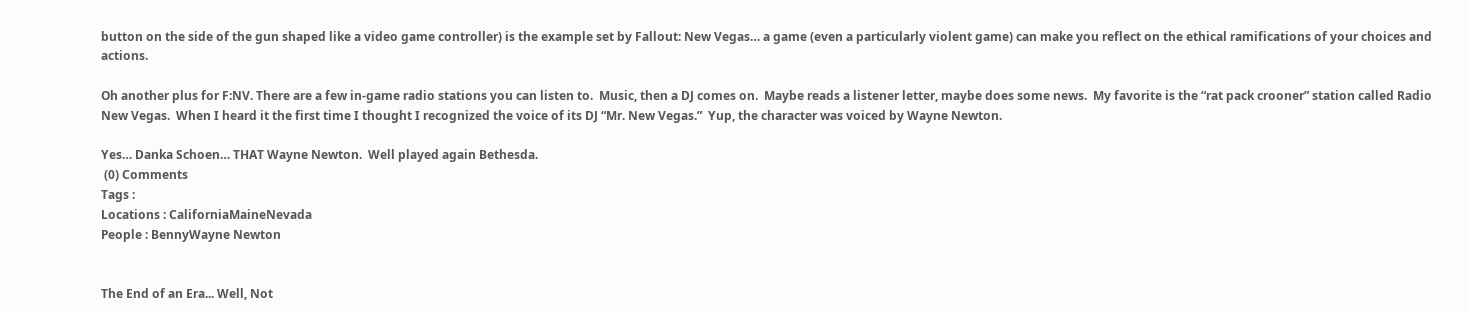button on the side of the gun shaped like a video game controller) is the example set by Fallout: New Vegas… a game (even a particularly violent game) can make you reflect on the ethical ramifications of your choices and actions.

Oh another plus for F:NV. There are a few in-game radio stations you can listen to.  Music, then a DJ comes on.  Maybe reads a listener letter, maybe does some news.  My favorite is the “rat pack crooner” station called Radio New Vegas.  When I heard it the first time I thought I recognized the voice of its DJ “Mr. New Vegas.”  Yup, the character was voiced by Wayne Newton.

Yes… Danka Schoen… THAT Wayne Newton.  Well played again Bethesda.
 (0) Comments
Tags :
Locations : CaliforniaMaineNevada
People : BennyWayne Newton


The End of an Era... Well, Not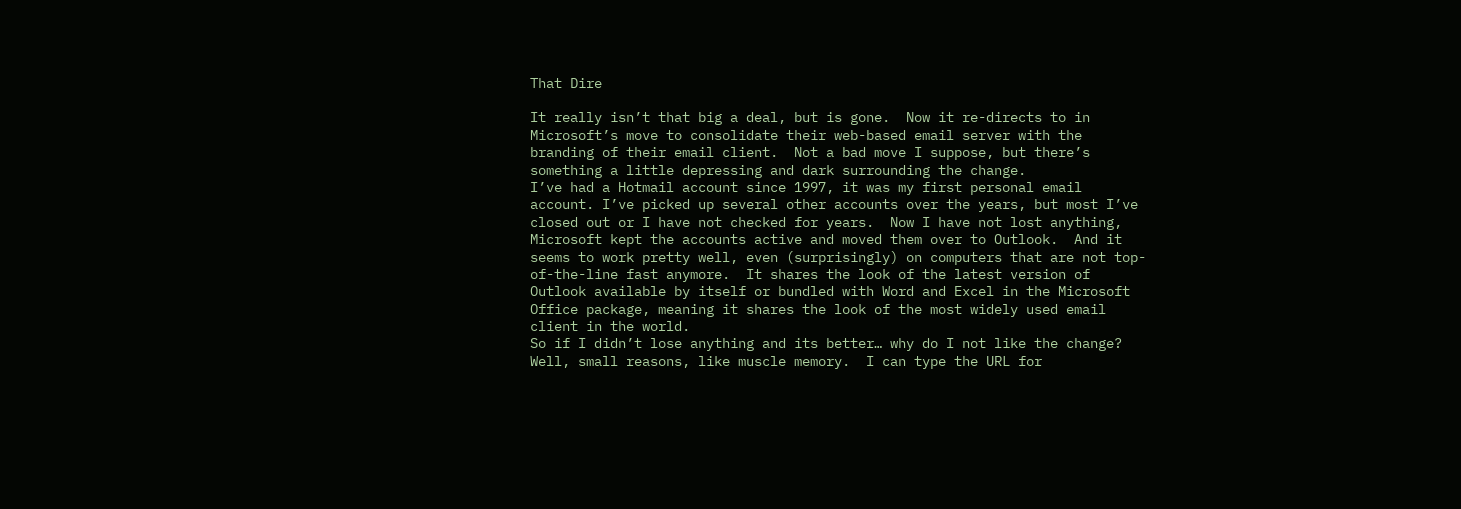That Dire

It really isn’t that big a deal, but is gone.  Now it re-directs to in Microsoft’s move to consolidate their web-based email server with the branding of their email client.  Not a bad move I suppose, but there’s something a little depressing and dark surrounding the change.
I’ve had a Hotmail account since 1997, it was my first personal email account. I’ve picked up several other accounts over the years, but most I’ve closed out or I have not checked for years.  Now I have not lost anything, Microsoft kept the accounts active and moved them over to Outlook.  And it seems to work pretty well, even (surprisingly) on computers that are not top-of-the-line fast anymore.  It shares the look of the latest version of Outlook available by itself or bundled with Word and Excel in the Microsoft Office package, meaning it shares the look of the most widely used email client in the world.
So if I didn’t lose anything and its better… why do I not like the change?
Well, small reasons, like muscle memory.  I can type the URL for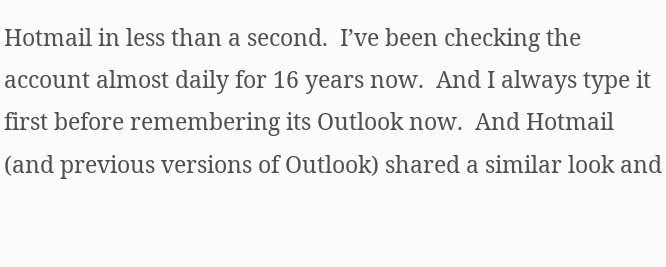Hotmail in less than a second.  I’ve been checking the account almost daily for 16 years now.  And I always type it first before remembering its Outlook now.  And Hotmail (and previous versions of Outlook) shared a similar look and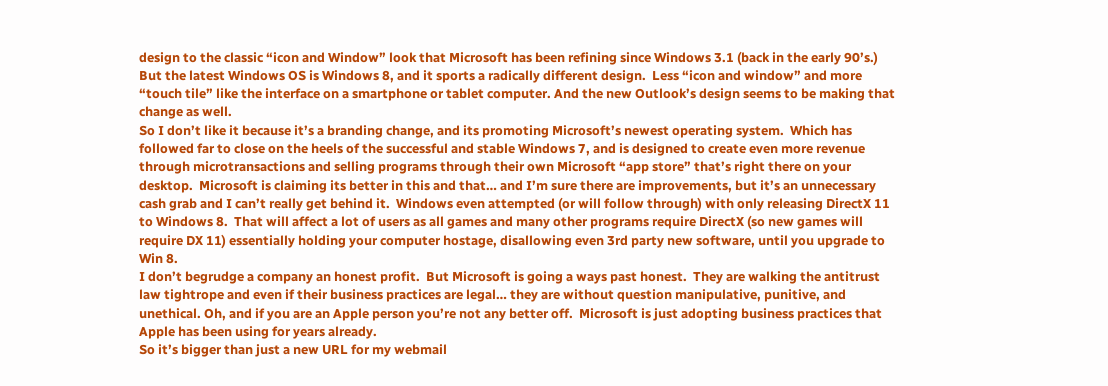design to the classic “icon and Window” look that Microsoft has been refining since Windows 3.1 (back in the early 90’s.)  But the latest Windows OS is Windows 8, and it sports a radically different design.  Less “icon and window” and more “touch tile” like the interface on a smartphone or tablet computer. And the new Outlook’s design seems to be making that change as well.
So I don’t like it because it’s a branding change, and its promoting Microsoft’s newest operating system.  Which has followed far to close on the heels of the successful and stable Windows 7, and is designed to create even more revenue through microtransactions and selling programs through their own Microsoft “app store” that’s right there on your desktop.  Microsoft is claiming its better in this and that… and I’m sure there are improvements, but it’s an unnecessary cash grab and I can’t really get behind it.  Windows even attempted (or will follow through) with only releasing DirectX 11 to Windows 8.  That will affect a lot of users as all games and many other programs require DirectX (so new games will require DX 11) essentially holding your computer hostage, disallowing even 3rd party new software, until you upgrade to Win 8.
I don’t begrudge a company an honest profit.  But Microsoft is going a ways past honest.  They are walking the antitrust law tightrope and even if their business practices are legal… they are without question manipulative, punitive, and unethical. Oh, and if you are an Apple person you’re not any better off.  Microsoft is just adopting business practices that Apple has been using for years already.
So it’s bigger than just a new URL for my webmail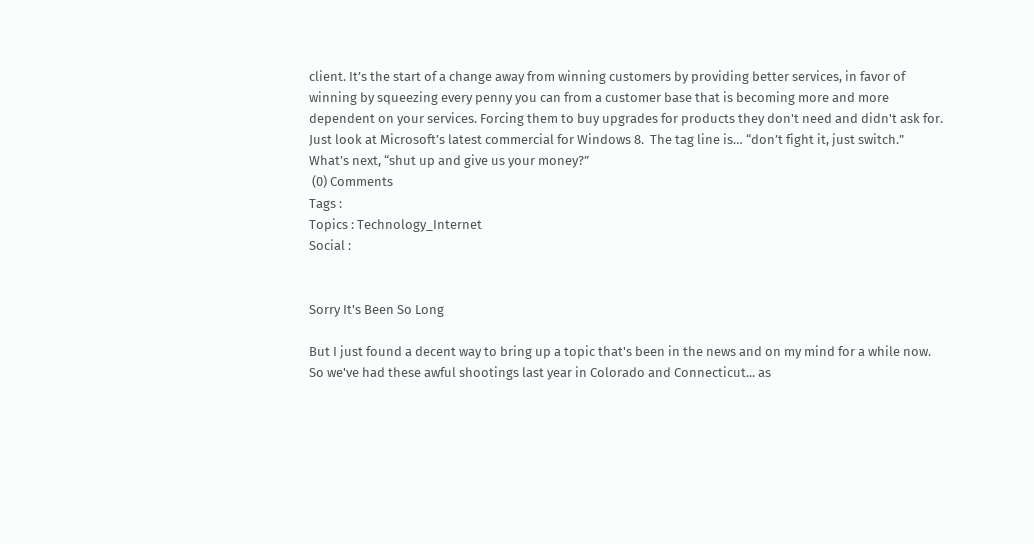client. It’s the start of a change away from winning customers by providing better services, in favor of winning by squeezing every penny you can from a customer base that is becoming more and more dependent on your services. Forcing them to buy upgrades for products they don't need and didn't ask for.
Just look at Microsoft’s latest commercial for Windows 8.  The tag line is… “don’t fight it, just switch.”
What’s next, “shut up and give us your money?”
 (0) Comments
Tags :
Topics : Technology_Internet
Social :


Sorry It's Been So Long

But I just found a decent way to bring up a topic that's been in the news and on my mind for a while now.  So we've had these awful shootings last year in Colorado and Connecticut... as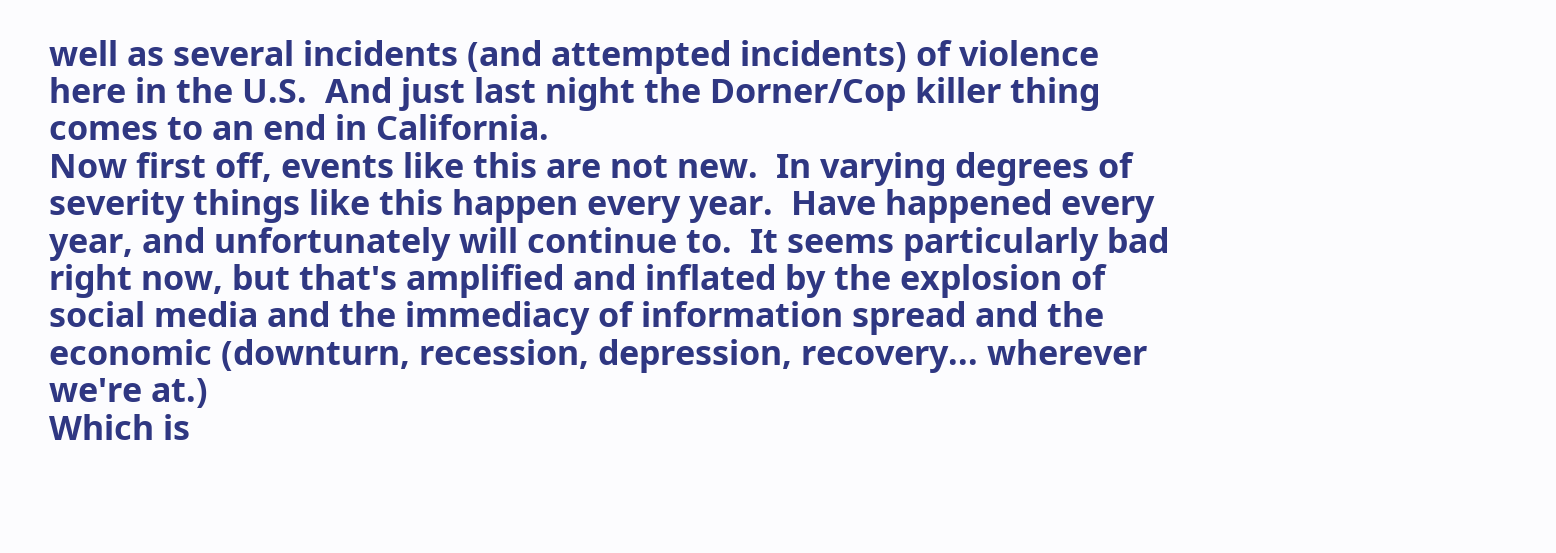well as several incidents (and attempted incidents) of violence here in the U.S.  And just last night the Dorner/Cop killer thing comes to an end in California.
Now first off, events like this are not new.  In varying degrees of severity things like this happen every year.  Have happened every year, and unfortunately will continue to.  It seems particularly bad right now, but that's amplified and inflated by the explosion of social media and the immediacy of information spread and the economic (downturn, recession, depression, recovery... wherever we're at.)
Which is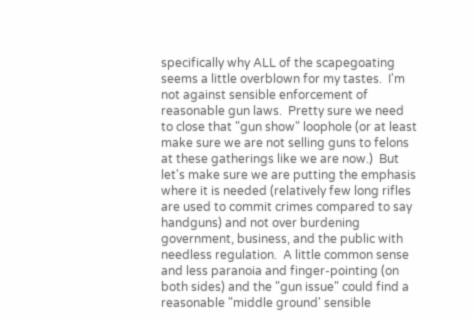specifically why ALL of the scapegoating seems a little overblown for my tastes.  I'm not against sensible enforcement of reasonable gun laws.  Pretty sure we need to close that "gun show" loophole (or at least make sure we are not selling guns to felons at these gatherings like we are now.)  But let's make sure we are putting the emphasis where it is needed (relatively few long rifles are used to commit crimes compared to say handguns) and not over burdening government, business, and the public with needless regulation.  A little common sense and less paranoia and finger-pointing (on both sides) and the "gun issue" could find a reasonable "middle ground' sensible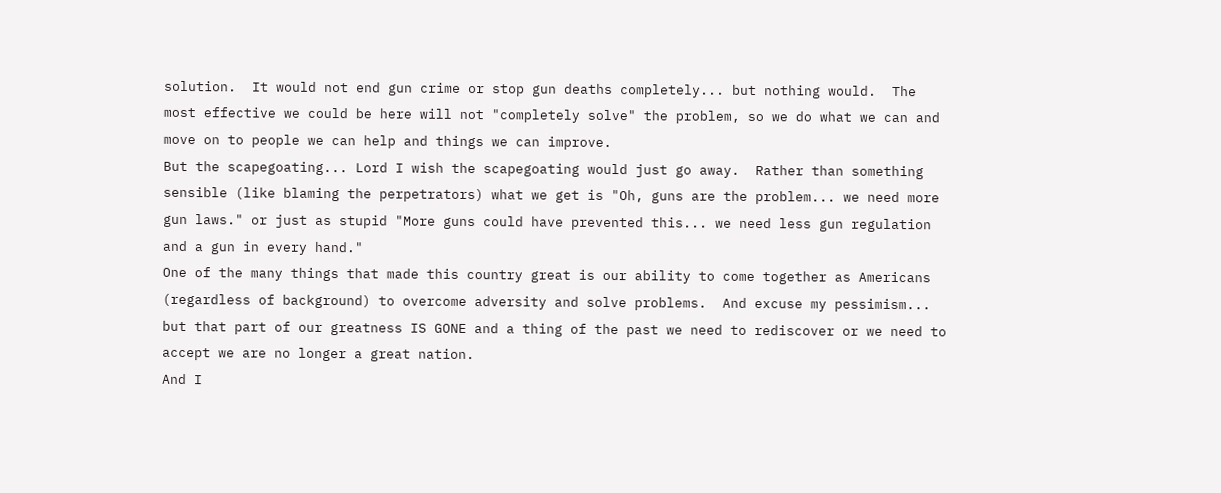solution.  It would not end gun crime or stop gun deaths completely... but nothing would.  The most effective we could be here will not "completely solve" the problem, so we do what we can and move on to people we can help and things we can improve.
But the scapegoating... Lord I wish the scapegoating would just go away.  Rather than something sensible (like blaming the perpetrators) what we get is "Oh, guns are the problem... we need more gun laws." or just as stupid "More guns could have prevented this... we need less gun regulation and a gun in every hand."
One of the many things that made this country great is our ability to come together as Americans (regardless of background) to overcome adversity and solve problems.  And excuse my pessimism... but that part of our greatness IS GONE and a thing of the past we need to rediscover or we need to accept we are no longer a great nation.
And I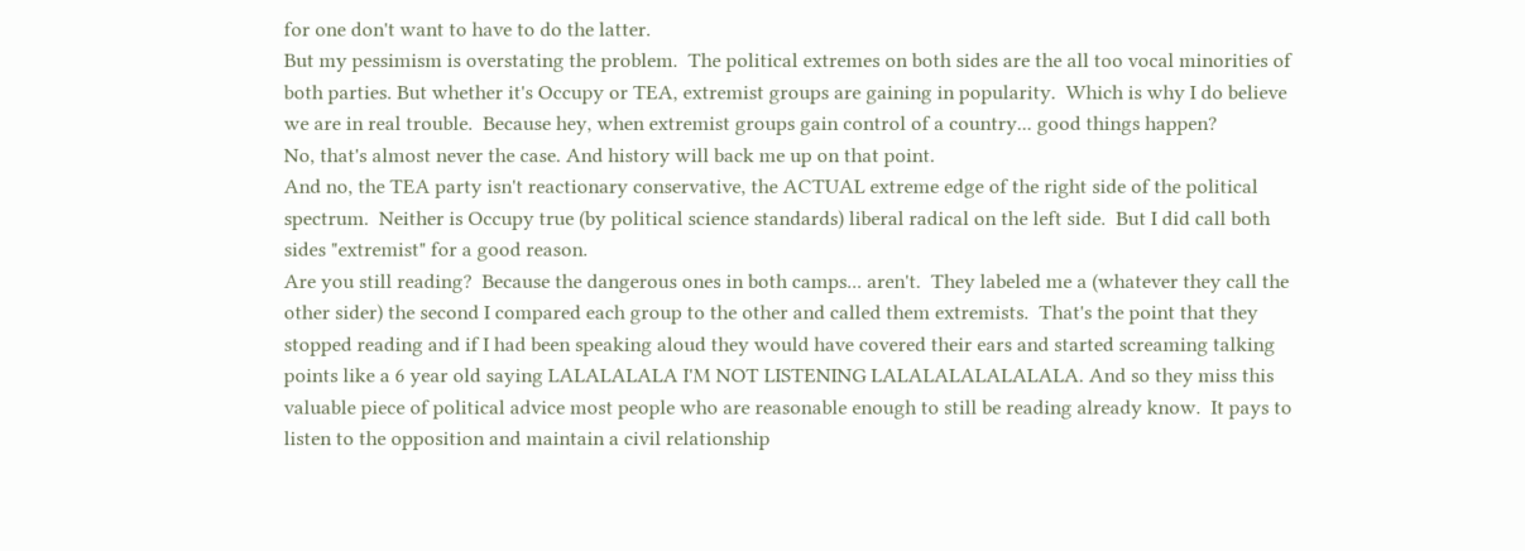for one don't want to have to do the latter.
But my pessimism is overstating the problem.  The political extremes on both sides are the all too vocal minorities of both parties. But whether it's Occupy or TEA, extremist groups are gaining in popularity.  Which is why I do believe we are in real trouble.  Because hey, when extremist groups gain control of a country... good things happen?
No, that's almost never the case. And history will back me up on that point.
And no, the TEA party isn't reactionary conservative, the ACTUAL extreme edge of the right side of the political spectrum.  Neither is Occupy true (by political science standards) liberal radical on the left side.  But I did call both sides "extremist" for a good reason.
Are you still reading?  Because the dangerous ones in both camps... aren't.  They labeled me a (whatever they call the other sider) the second I compared each group to the other and called them extremists.  That's the point that they stopped reading and if I had been speaking aloud they would have covered their ears and started screaming talking points like a 6 year old saying LALALALALA I'M NOT LISTENING LALALALALALALALA. And so they miss this valuable piece of political advice most people who are reasonable enough to still be reading already know.  It pays to listen to the opposition and maintain a civil relationship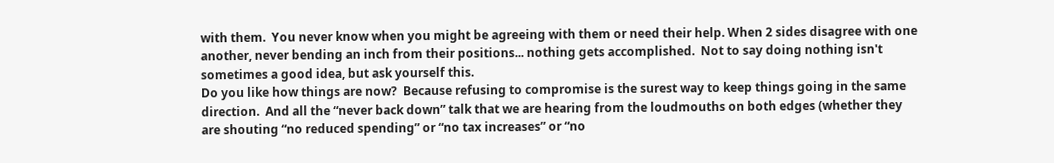with them.  You never know when you might be agreeing with them or need their help. When 2 sides disagree with one another, never bending an inch from their positions... nothing gets accomplished.  Not to say doing nothing isn't sometimes a good idea, but ask yourself this.
Do you like how things are now?  Because refusing to compromise is the surest way to keep things going in the same direction.  And all the “never back down” talk that we are hearing from the loudmouths on both edges (whether they are shouting “no reduced spending” or “no tax increases” or “no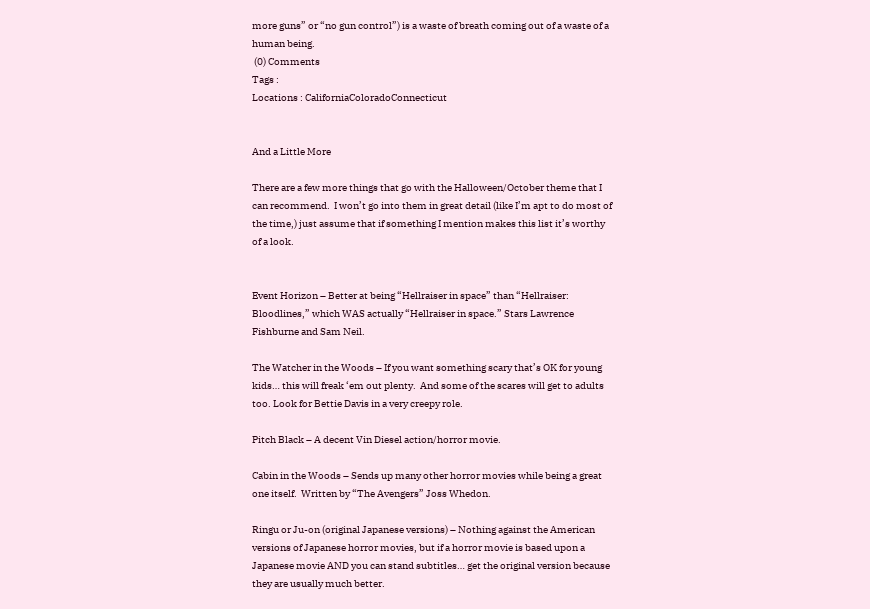more guns” or “no gun control”) is a waste of breath coming out of a waste of a human being.
 (0) Comments
Tags :
Locations : CaliforniaColoradoConnecticut


And a Little More

There are a few more things that go with the Halloween/October theme that I can recommend.  I won’t go into them in great detail (like I’m apt to do most of the time,) just assume that if something I mention makes this list it’s worthy of a look.


Event Horizon – Better at being “Hellraiser in space” than “Hellraiser: Bloodlines,” which WAS actually “Hellraiser in space.” Stars Lawrence Fishburne and Sam Neil.

The Watcher in the Woods – If you want something scary that’s OK for young kids… this will freak ‘em out plenty.  And some of the scares will get to adults too. Look for Bettie Davis in a very creepy role.

Pitch Black – A decent Vin Diesel action/horror movie.

Cabin in the Woods – Sends up many other horror movies while being a great one itself.  Written by “The Avengers” Joss Whedon.

Ringu or Ju-on (original Japanese versions) – Nothing against the American versions of Japanese horror movies, but if a horror movie is based upon a Japanese movie AND you can stand subtitles… get the original version because they are usually much better.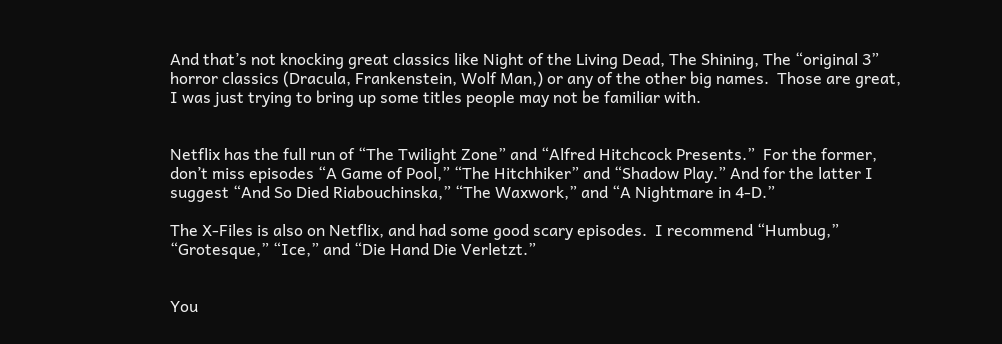And that’s not knocking great classics like Night of the Living Dead, The Shining, The “original 3” horror classics (Dracula, Frankenstein, Wolf Man,) or any of the other big names.  Those are great, I was just trying to bring up some titles people may not be familiar with.


Netflix has the full run of “The Twilight Zone” and “Alfred Hitchcock Presents.”  For the former, don’t miss episodes “A Game of Pool,” “The Hitchhiker” and “Shadow Play.” And for the latter I suggest “And So Died Riabouchinska,” “The Waxwork,” and “A Nightmare in 4-D.”

The X-Files is also on Netflix, and had some good scary episodes.  I recommend “Humbug,” “Grotesque,” “Ice,” and “Die Hand Die Verletzt.”


You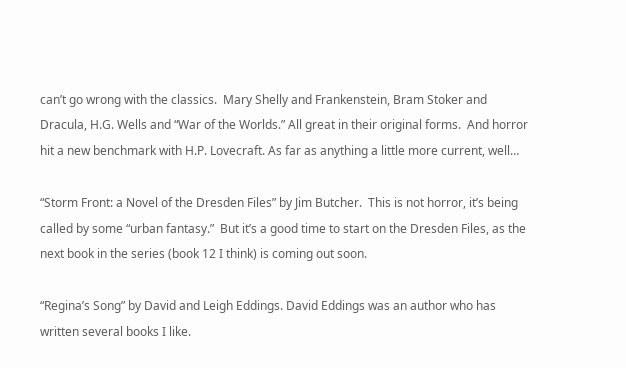can’t go wrong with the classics.  Mary Shelly and Frankenstein, Bram Stoker and Dracula, H.G. Wells and “War of the Worlds.” All great in their original forms.  And horror hit a new benchmark with H.P. Lovecraft. As far as anything a little more current, well…

“Storm Front: a Novel of the Dresden Files” by Jim Butcher.  This is not horror, it’s being called by some “urban fantasy.”  But it’s a good time to start on the Dresden Files, as the next book in the series (book 12 I think) is coming out soon.

“Regina’s Song” by David and Leigh Eddings. David Eddings was an author who has written several books I like.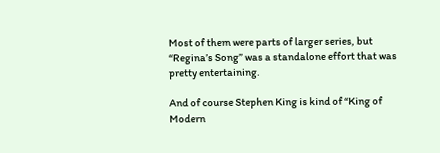Most of them were parts of larger series, but “Regina’s Song” was a standalone effort that was pretty entertaining.

And of course Stephen King is kind of “King of Modern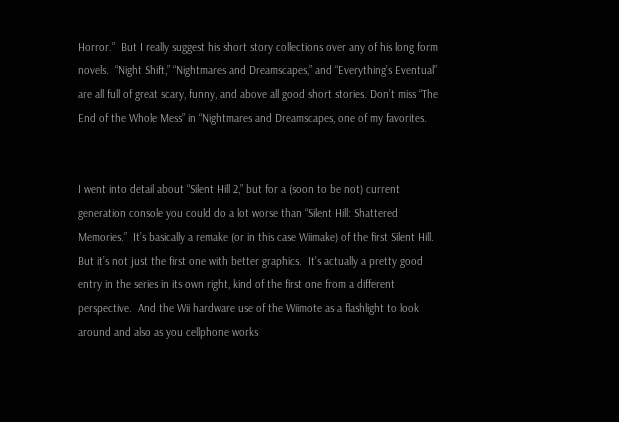Horror.”  But I really suggest his short story collections over any of his long form novels.  “Night Shift,” “Nightmares and Dreamscapes,” and “Everything’s Eventual” are all full of great scary, funny, and above all good short stories. Don’t miss “The End of the Whole Mess” in “Nightmares and Dreamscapes, one of my favorites.


I went into detail about “Silent Hill 2,” but for a (soon to be not) current generation console you could do a lot worse than “Silent Hill: Shattered Memories.”  It’s basically a remake (or in this case Wiimake) of the first Silent Hill.  But it’s not just the first one with better graphics.  It’s actually a pretty good entry in the series in its own right, kind of the first one from a different perspective.  And the Wii hardware use of the Wiimote as a flashlight to look around and also as you cellphone works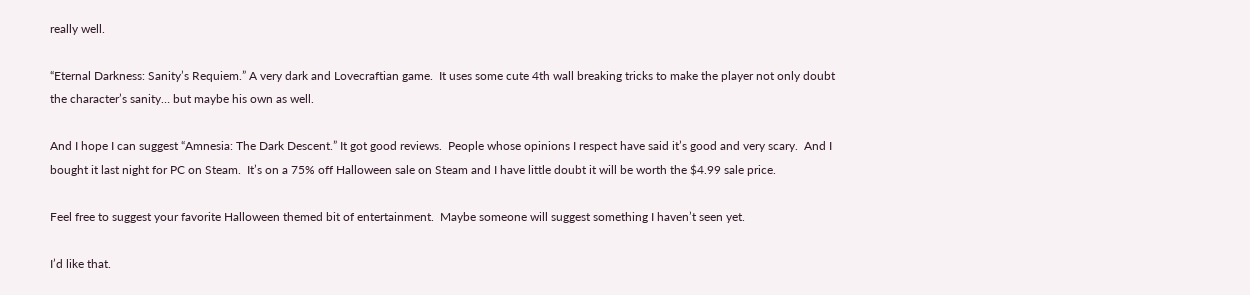really well.

“Eternal Darkness: Sanity’s Requiem.” A very dark and Lovecraftian game.  It uses some cute 4th wall breaking tricks to make the player not only doubt the character’s sanity… but maybe his own as well.

And I hope I can suggest “Amnesia: The Dark Descent.” It got good reviews.  People whose opinions I respect have said it’s good and very scary.  And I bought it last night for PC on Steam.  It’s on a 75% off Halloween sale on Steam and I have little doubt it will be worth the $4.99 sale price.

Feel free to suggest your favorite Halloween themed bit of entertainment.  Maybe someone will suggest something I haven’t seen yet.

I’d like that.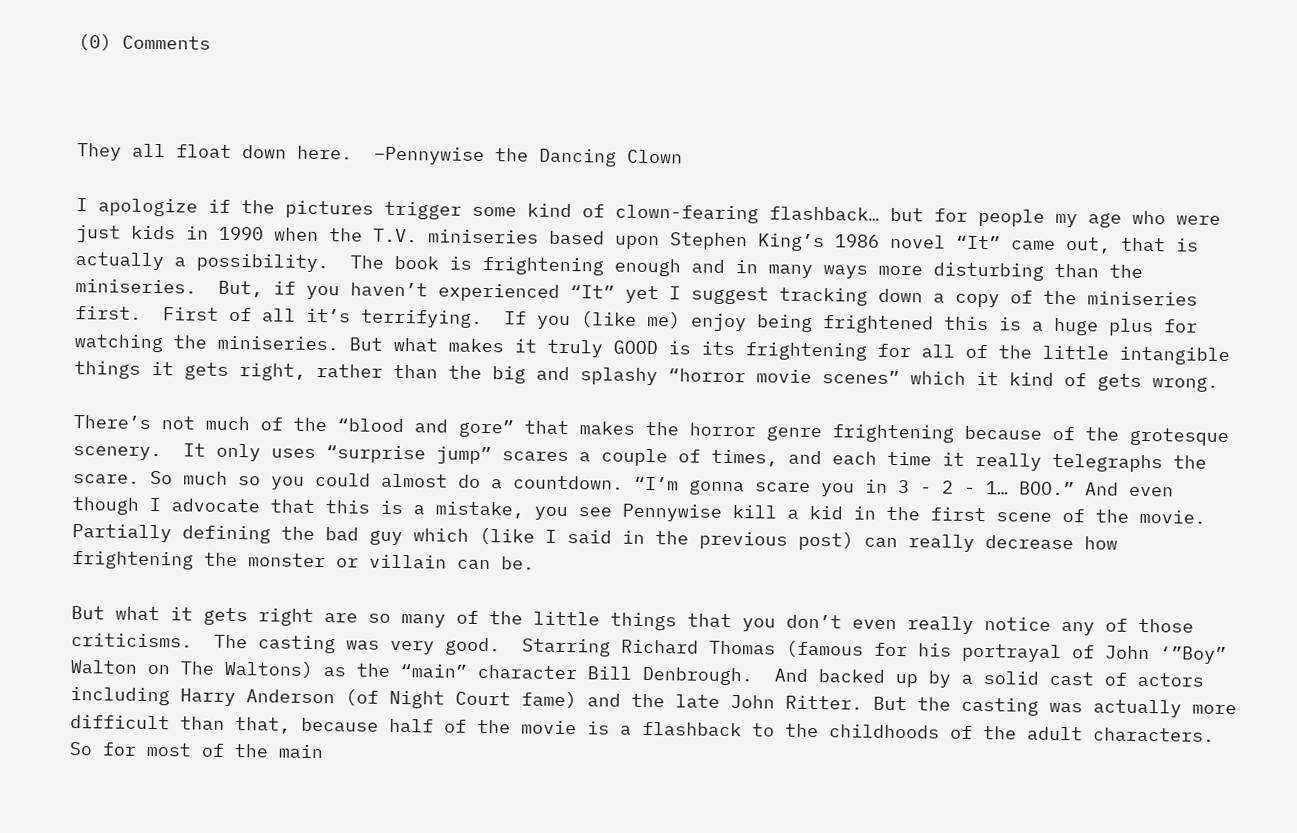(0) Comments



They all float down here.  –Pennywise the Dancing Clown

I apologize if the pictures trigger some kind of clown-fearing flashback… but for people my age who were just kids in 1990 when the T.V. miniseries based upon Stephen King’s 1986 novel “It” came out, that is actually a possibility.  The book is frightening enough and in many ways more disturbing than the miniseries.  But, if you haven’t experienced “It” yet I suggest tracking down a copy of the miniseries first.  First of all it’s terrifying.  If you (like me) enjoy being frightened this is a huge plus for watching the miniseries. But what makes it truly GOOD is its frightening for all of the little intangible things it gets right, rather than the big and splashy “horror movie scenes” which it kind of gets wrong.

There’s not much of the “blood and gore” that makes the horror genre frightening because of the grotesque scenery.  It only uses “surprise jump” scares a couple of times, and each time it really telegraphs the scare. So much so you could almost do a countdown. “I’m gonna scare you in 3 - 2 - 1… BOO.” And even though I advocate that this is a mistake, you see Pennywise kill a kid in the first scene of the movie.  Partially defining the bad guy which (like I said in the previous post) can really decrease how frightening the monster or villain can be.

But what it gets right are so many of the little things that you don’t even really notice any of those criticisms.  The casting was very good.  Starring Richard Thomas (famous for his portrayal of John ‘”Boy” Walton on The Waltons) as the “main” character Bill Denbrough.  And backed up by a solid cast of actors including Harry Anderson (of Night Court fame) and the late John Ritter. But the casting was actually more difficult than that, because half of the movie is a flashback to the childhoods of the adult characters.  So for most of the main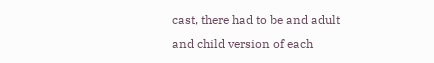cast, there had to be and adult and child version of each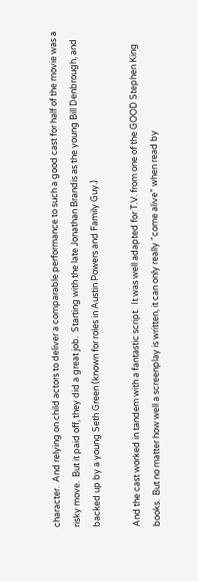character.  And relying on child actors to deliver a comparable performance to such a good cast for half of the movie was a risky move.  But it paid off, they did a great job.  Starting with the late Jonathan Brandis as the young Bill Denbrough, and backed up by a young Seth Green (known for roles in Austin Powers and Family Guy.)

And the cast worked in tandem with a fantastic script.  It was well adapted for T.V. from one of the GOOD Stephen King books.  But no matter how well a screenplay is written, it can only really “come alive” when read by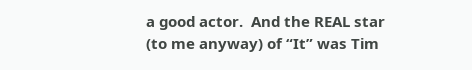a good actor.  And the REAL star (to me anyway) of “It” was Tim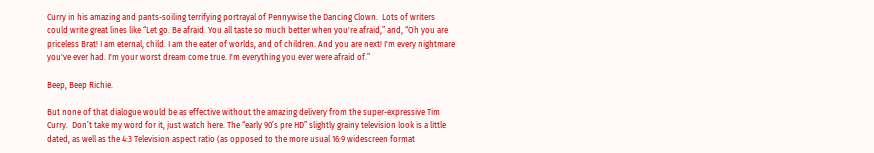Curry in his amazing and pants-soiling terrifying portrayal of Pennywise the Dancing Clown.  Lots of writers could write great lines like “Let go. Be afraid. You all taste so much better when you're afraid,” and, “Oh you are priceless Brat! I am eternal, child. I am the eater of worlds, and of children. And you are next! I'm every nightmare you've ever had. I'm your worst dream come true. I'm everything you ever were afraid of.”

Beep, Beep Richie.

But none of that dialogue would be as effective without the amazing delivery from the super-expressive Tim Curry.  Don’t take my word for it, just watch here. The “early 90’s pre HD” slightly grainy television look is a little dated, as well as the 4:3 Television aspect ratio (as opposed to the more usual 16:9 widescreen format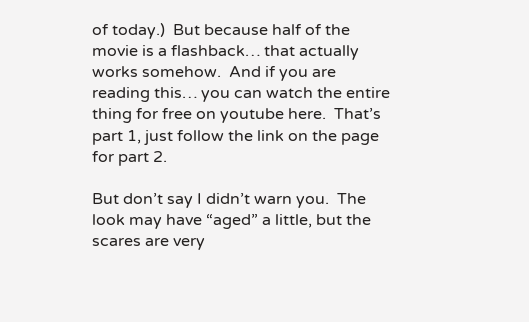of today.)  But because half of the movie is a flashback… that actually works somehow.  And if you are reading this… you can watch the entire thing for free on youtube here.  That’s part 1, just follow the link on the page for part 2.

But don’t say I didn’t warn you.  The look may have “aged” a little, but the scares are very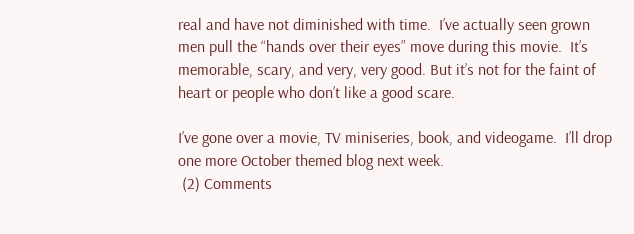real and have not diminished with time.  I’ve actually seen grown men pull the “hands over their eyes” move during this movie.  It’s memorable, scary, and very, very good. But it’s not for the faint of heart or people who don’t like a good scare.

I’ve gone over a movie, TV miniseries, book, and videogame.  I’ll drop one more October themed blog next week.
 (2) Comments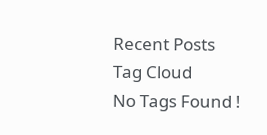Recent Posts
Tag Cloud
No Tags Found !